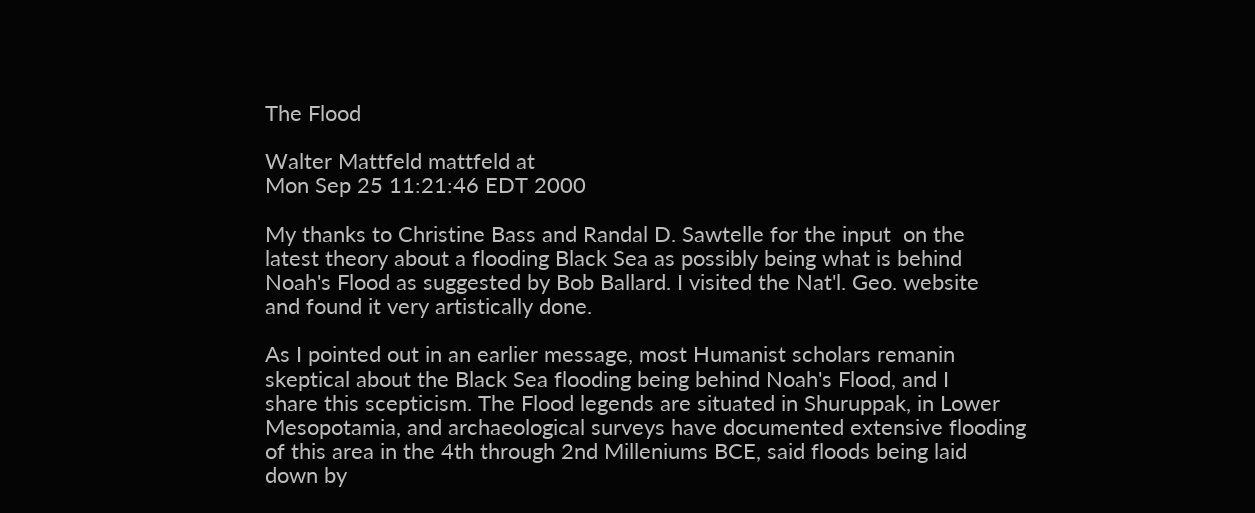The Flood

Walter Mattfeld mattfeld at
Mon Sep 25 11:21:46 EDT 2000

My thanks to Christine Bass and Randal D. Sawtelle for the input  on the
latest theory about a flooding Black Sea as possibly being what is behind
Noah's Flood as suggested by Bob Ballard. I visited the Nat'l. Geo. website
and found it very artistically done.

As I pointed out in an earlier message, most Humanist scholars remanin
skeptical about the Black Sea flooding being behind Noah's Flood, and I
share this scepticism. The Flood legends are situated in Shuruppak, in Lower
Mesopotamia, and archaeological surveys have documented extensive flooding
of this area in the 4th through 2nd Milleniums BCE, said floods being laid
down by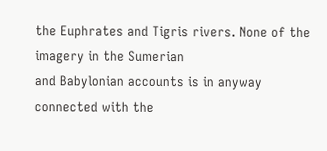the Euphrates and Tigris rivers. None of the imagery in the Sumerian
and Babylonian accounts is in anyway connected with the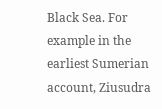Black Sea. For
example in the earliest Sumerian account, Ziusudra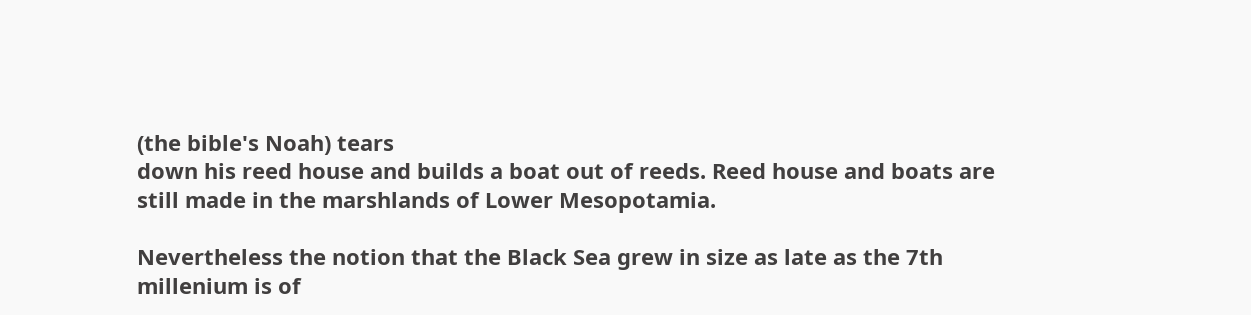(the bible's Noah) tears
down his reed house and builds a boat out of reeds. Reed house and boats are
still made in the marshlands of Lower Mesopotamia.

Nevertheless the notion that the Black Sea grew in size as late as the 7th
millenium is of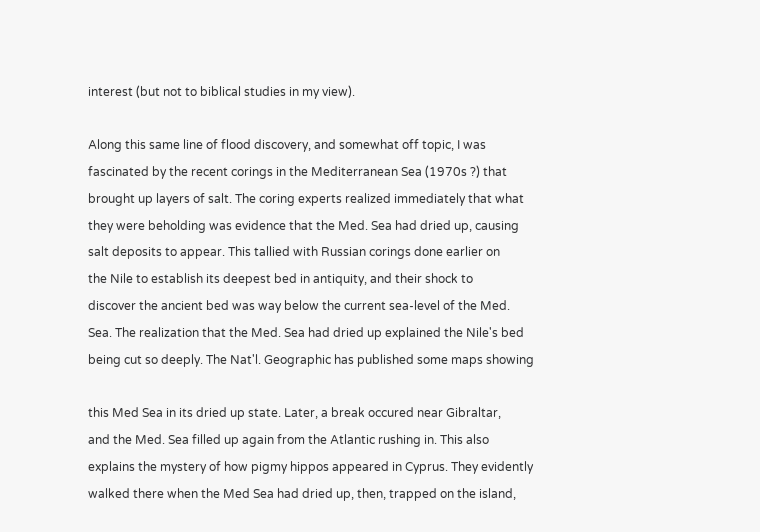interest (but not to biblical studies in my view).

Along this same line of flood discovery, and somewhat off topic, I was
fascinated by the recent corings in the Mediterranean Sea (1970s ?) that
brought up layers of salt. The coring experts realized immediately that what
they were beholding was evidence that the Med. Sea had dried up, causing
salt deposits to appear. This tallied with Russian corings done earlier on
the Nile to establish its deepest bed in antiquity, and their shock to
discover the ancient bed was way below the current sea-level of the Med.
Sea. The realization that the Med. Sea had dried up explained the Nile's bed
being cut so deeply. The Nat'l. Geographic has published some maps showing

this Med Sea in its dried up state. Later, a break occured near Gibraltar,
and the Med. Sea filled up again from the Atlantic rushing in. This also
explains the mystery of how pigmy hippos appeared in Cyprus. They evidently
walked there when the Med Sea had dried up, then, trapped on the island,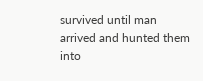survived until man arrived and hunted them into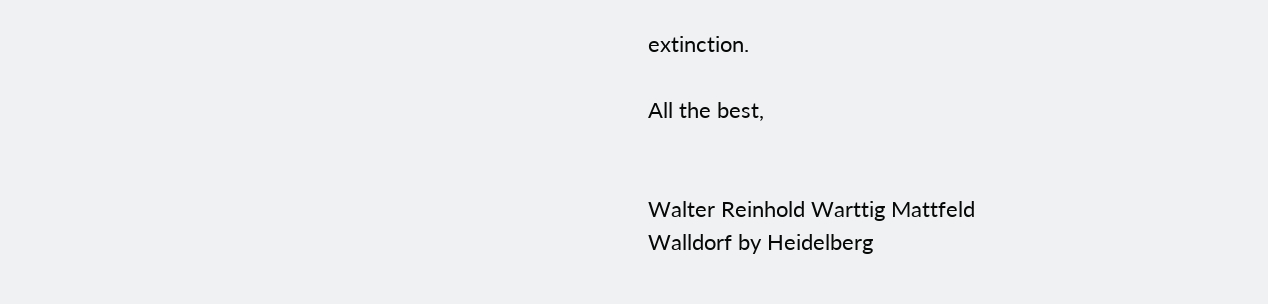extinction.

All the best,


Walter Reinhold Warttig Mattfeld
Walldorf by Heidelberg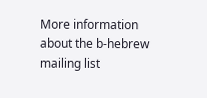More information about the b-hebrew mailing list